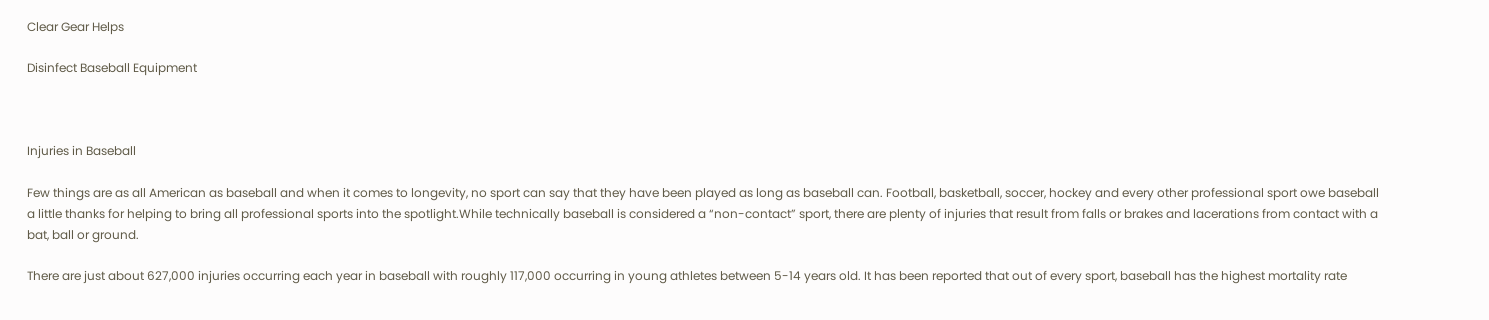Clear Gear Helps

Disinfect Baseball Equipment



Injuries in Baseball

Few things are as all American as baseball and when it comes to longevity, no sport can say that they have been played as long as baseball can. Football, basketball, soccer, hockey and every other professional sport owe baseball a little thanks for helping to bring all professional sports into the spotlight.While technically baseball is considered a “non-contact” sport, there are plenty of injuries that result from falls or brakes and lacerations from contact with a bat, ball or ground.

There are just about 627,000 injuries occurring each year in baseball with roughly 117,000 occurring in young athletes between 5-14 years old. It has been reported that out of every sport, baseball has the highest mortality rate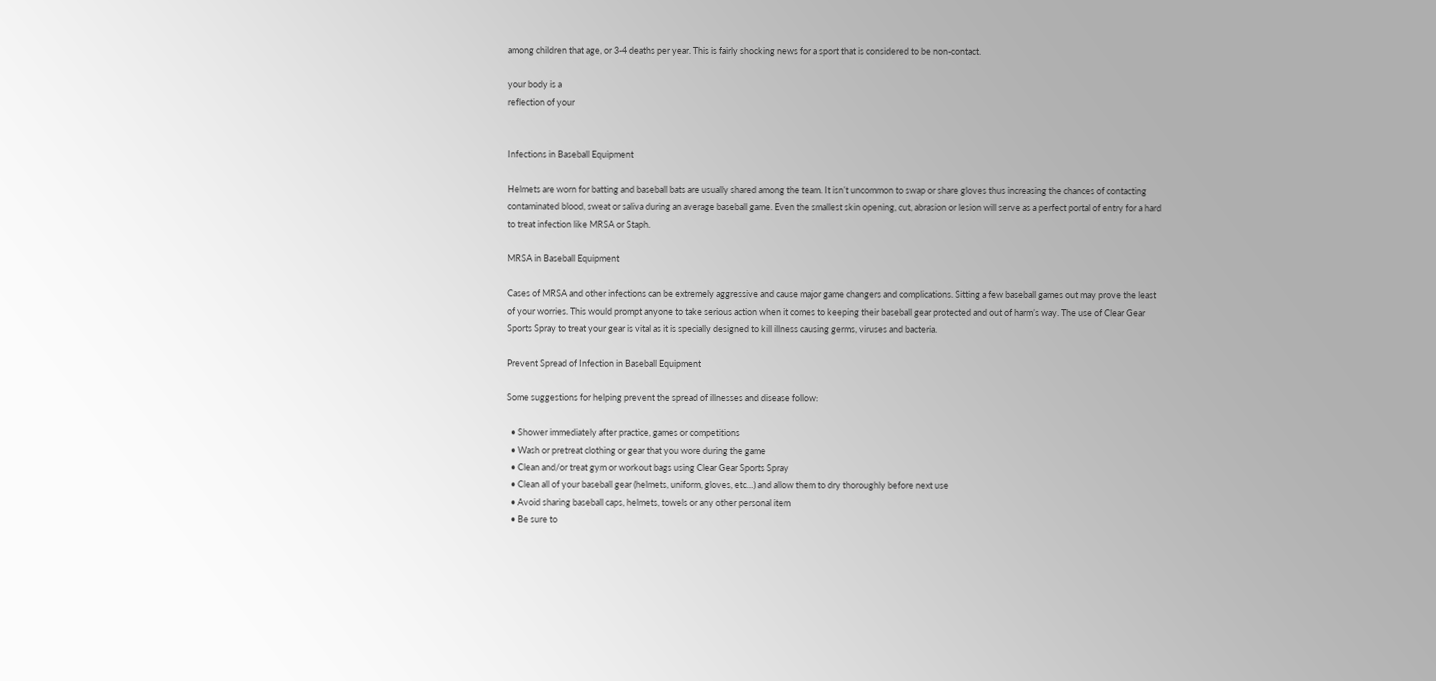among children that age, or 3-4 deaths per year. This is fairly shocking news for a sport that is considered to be non-contact.

your body is a
reflection of your


Infections in Baseball Equipment

Helmets are worn for batting and baseball bats are usually shared among the team. It isn’t uncommon to swap or share gloves thus increasing the chances of contacting contaminated blood, sweat or saliva during an average baseball game. Even the smallest skin opening, cut, abrasion or lesion will serve as a perfect portal of entry for a hard to treat infection like MRSA or Staph.

MRSA in Baseball Equipment

Cases of MRSA and other infections can be extremely aggressive and cause major game changers and complications. Sitting a few baseball games out may prove the least of your worries. This would prompt anyone to take serious action when it comes to keeping their baseball gear protected and out of harm’s way. The use of Clear Gear Sports Spray to treat your gear is vital as it is specially designed to kill illness causing germs, viruses and bacteria.

Prevent Spread of Infection in Baseball Equipment

Some suggestions for helping prevent the spread of illnesses and disease follow:

  • Shower immediately after practice, games or competitions
  • Wash or pretreat clothing or gear that you wore during the game
  • Clean and/or treat gym or workout bags using Clear Gear Sports Spray
  • Clean all of your baseball gear (helmets, uniform, gloves, etc…) and allow them to dry thoroughly before next use
  • Avoid sharing baseball caps, helmets, towels or any other personal item
  • Be sure to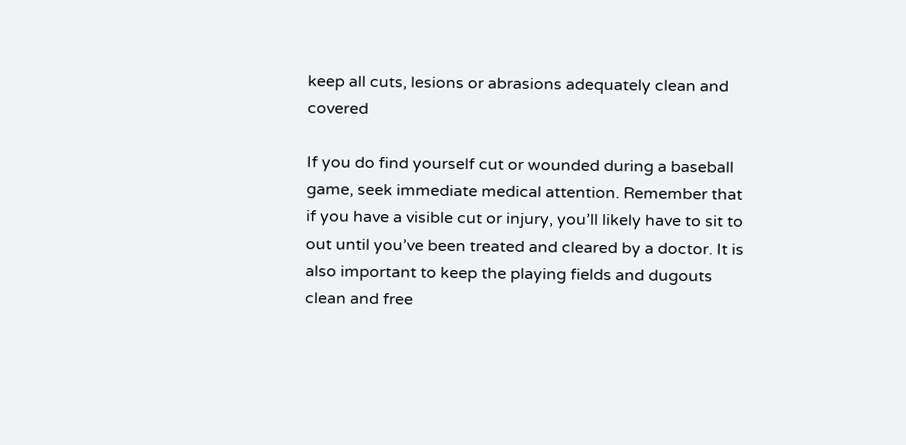keep all cuts, lesions or abrasions adequately clean and covered

If you do find yourself cut or wounded during a baseball game, seek immediate medical attention. Remember that if you have a visible cut or injury, you’ll likely have to sit to out until you’ve been treated and cleared by a doctor. It is also important to keep the playing fields and dugouts clean and free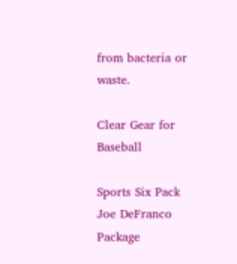from bacteria or waste.

Clear Gear for Baseball

Sports Six Pack
Joe DeFranco Package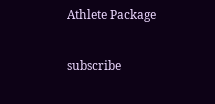Athlete Package

subscribe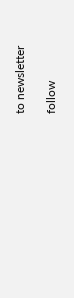to newsletter

follow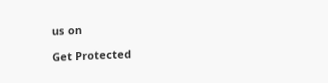us on

Get Protected